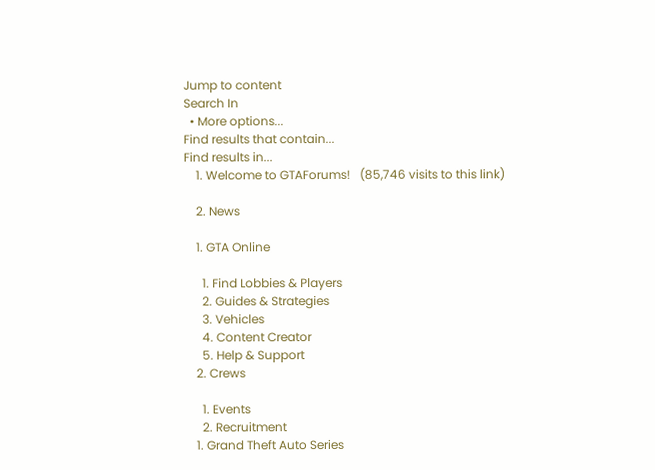Jump to content
Search In
  • More options...
Find results that contain...
Find results in...
    1. Welcome to GTAForums!   (85,746 visits to this link)

    2. News

    1. GTA Online

      1. Find Lobbies & Players
      2. Guides & Strategies
      3. Vehicles
      4. Content Creator
      5. Help & Support
    2. Crews

      1. Events
      2. Recruitment
    1. Grand Theft Auto Series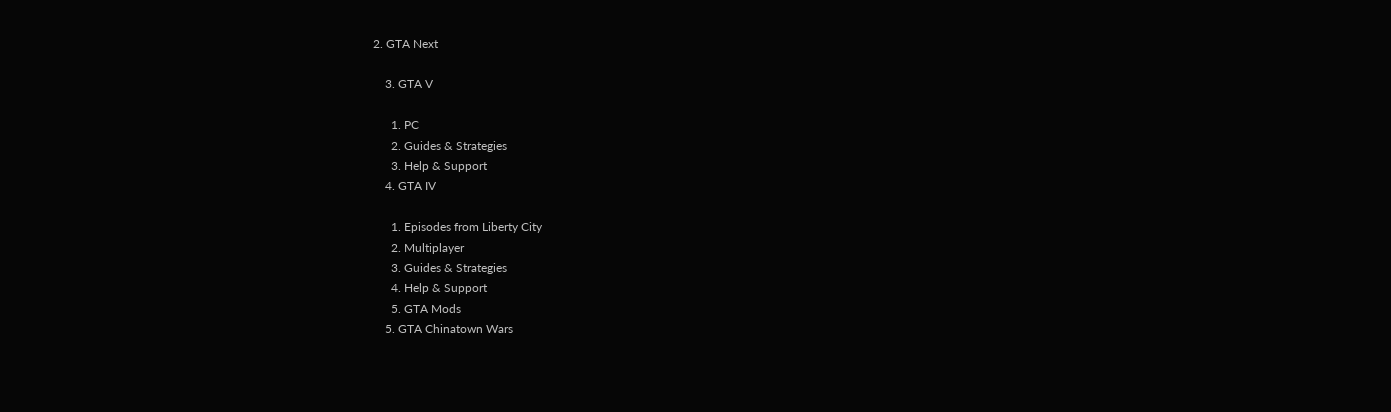2. GTA Next

    3. GTA V

      1. PC
      2. Guides & Strategies
      3. Help & Support
    4. GTA IV

      1. Episodes from Liberty City
      2. Multiplayer
      3. Guides & Strategies
      4. Help & Support
      5. GTA Mods
    5. GTA Chinatown Wars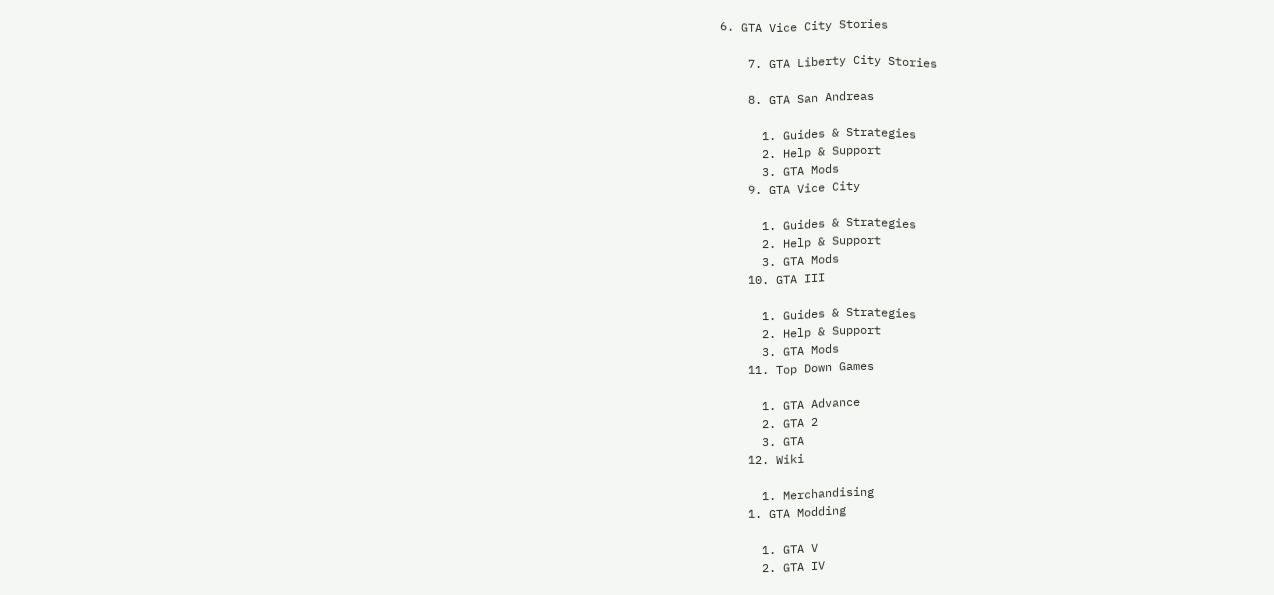6. GTA Vice City Stories

    7. GTA Liberty City Stories

    8. GTA San Andreas

      1. Guides & Strategies
      2. Help & Support
      3. GTA Mods
    9. GTA Vice City

      1. Guides & Strategies
      2. Help & Support
      3. GTA Mods
    10. GTA III

      1. Guides & Strategies
      2. Help & Support
      3. GTA Mods
    11. Top Down Games

      1. GTA Advance
      2. GTA 2
      3. GTA
    12. Wiki

      1. Merchandising
    1. GTA Modding

      1. GTA V
      2. GTA IV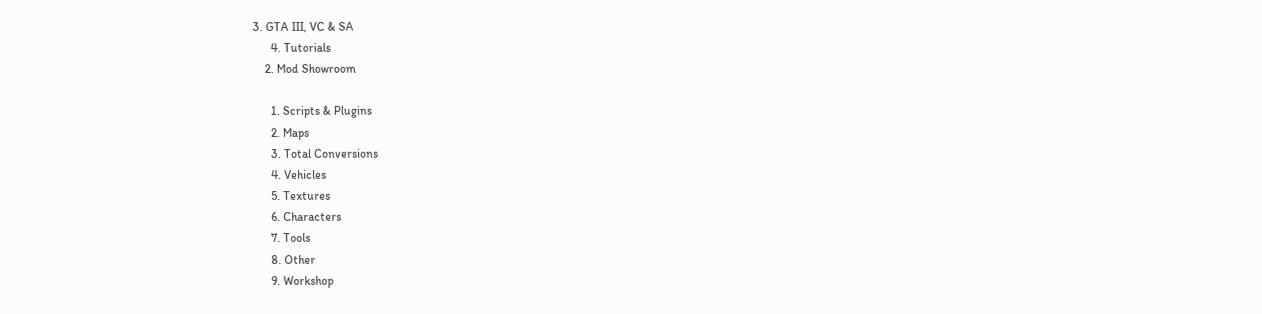3. GTA III, VC & SA
      4. Tutorials
    2. Mod Showroom

      1. Scripts & Plugins
      2. Maps
      3. Total Conversions
      4. Vehicles
      5. Textures
      6. Characters
      7. Tools
      8. Other
      9. Workshop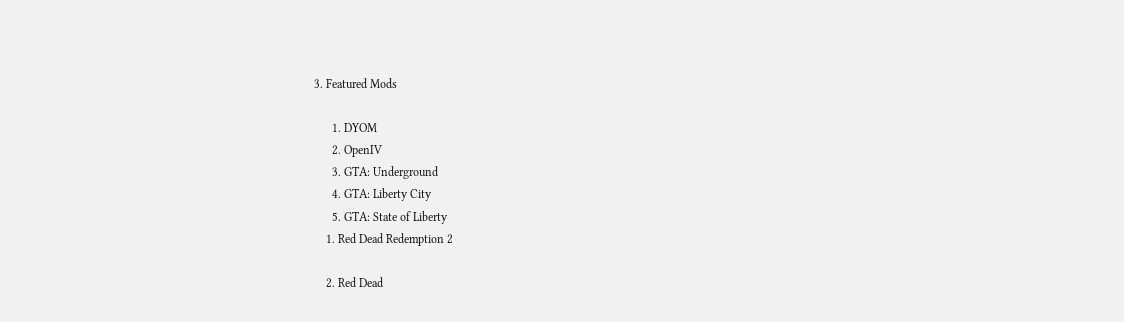3. Featured Mods

      1. DYOM
      2. OpenIV
      3. GTA: Underground
      4. GTA: Liberty City
      5. GTA: State of Liberty
    1. Red Dead Redemption 2

    2. Red Dead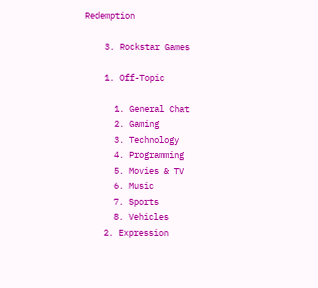Redemption

    3. Rockstar Games

    1. Off-Topic

      1. General Chat
      2. Gaming
      3. Technology
      4. Programming
      5. Movies & TV
      6. Music
      7. Sports
      8. Vehicles
    2. Expression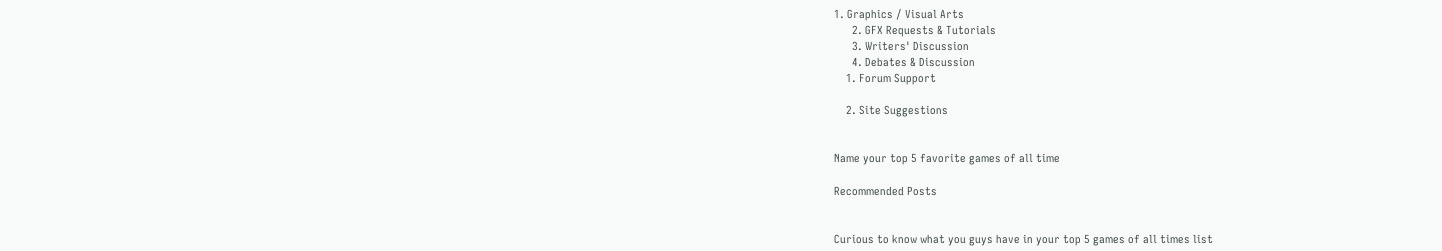1. Graphics / Visual Arts
      2. GFX Requests & Tutorials
      3. Writers' Discussion
      4. Debates & Discussion
    1. Forum Support

    2. Site Suggestions


Name your top 5 favorite games of all time

Recommended Posts


Curious to know what you guys have in your top 5 games of all times list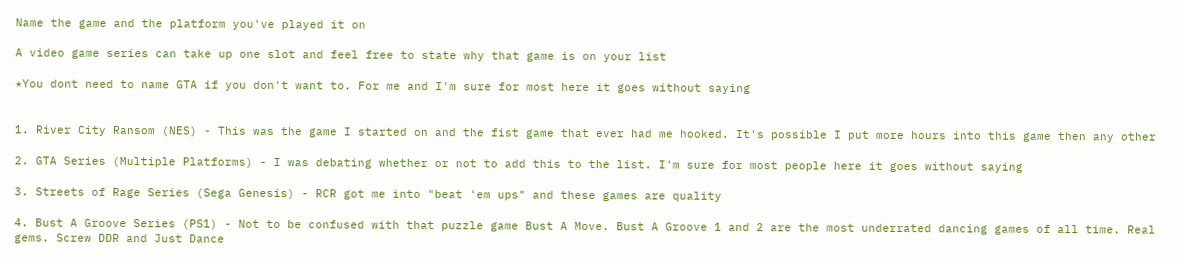Name the game and the platform you've played it on

A video game series can take up one slot and feel free to state why that game is on your list

*You dont need to name GTA if you don't want to. For me and I'm sure for most here it goes without saying


1. River City Ransom (NES) - This was the game I started on and the fist game that ever had me hooked. It's possible I put more hours into this game then any other

2. GTA Series (Multiple Platforms) - I was debating whether or not to add this to the list. I'm sure for most people here it goes without saying

3. Streets of Rage Series (Sega Genesis) - RCR got me into "beat 'em ups" and these games are quality

4. Bust A Groove Series (PS1) - Not to be confused with that puzzle game Bust A Move. Bust A Groove 1 and 2 are the most underrated dancing games of all time. Real gems. Screw DDR and Just Dance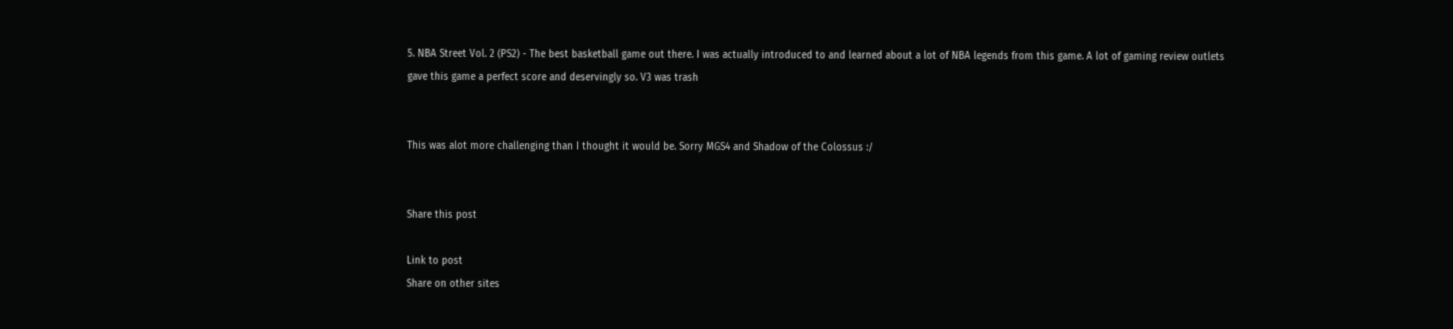5. NBA Street Vol. 2 (PS2) - The best basketball game out there. I was actually introduced to and learned about a lot of NBA legends from this game. A lot of gaming review outlets gave this game a perfect score and deservingly so. V3 was trash


This was alot more challenging than I thought it would be. Sorry MGS4 and Shadow of the Colossus :/


Share this post

Link to post
Share on other sites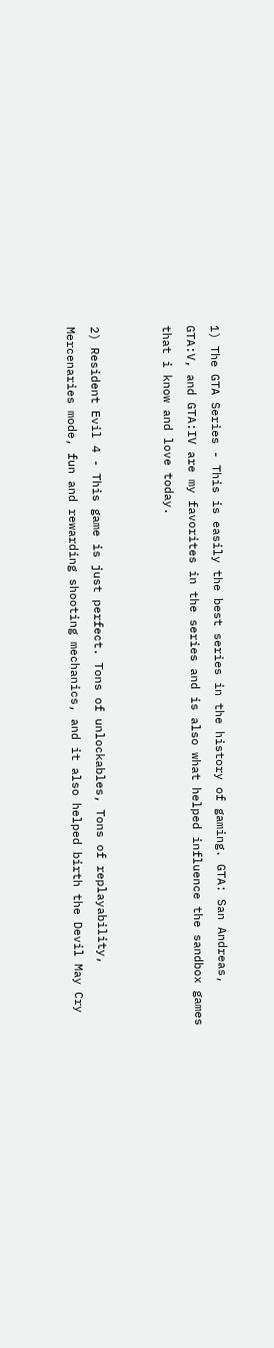1) The GTA Series - This is easily the best series in the history of gaming. GTA: San Andreas, GTA:V, and GTA:IV are my favorites in the series and is also what helped influence the sandbox games that i know and love today.


2) Resident Evil 4 - This game is just perfect. Tons of unlockables, Tons of replayability, Mercenaries mode, fun and rewarding shooting mechanics, and it also helped birth the Devil May Cry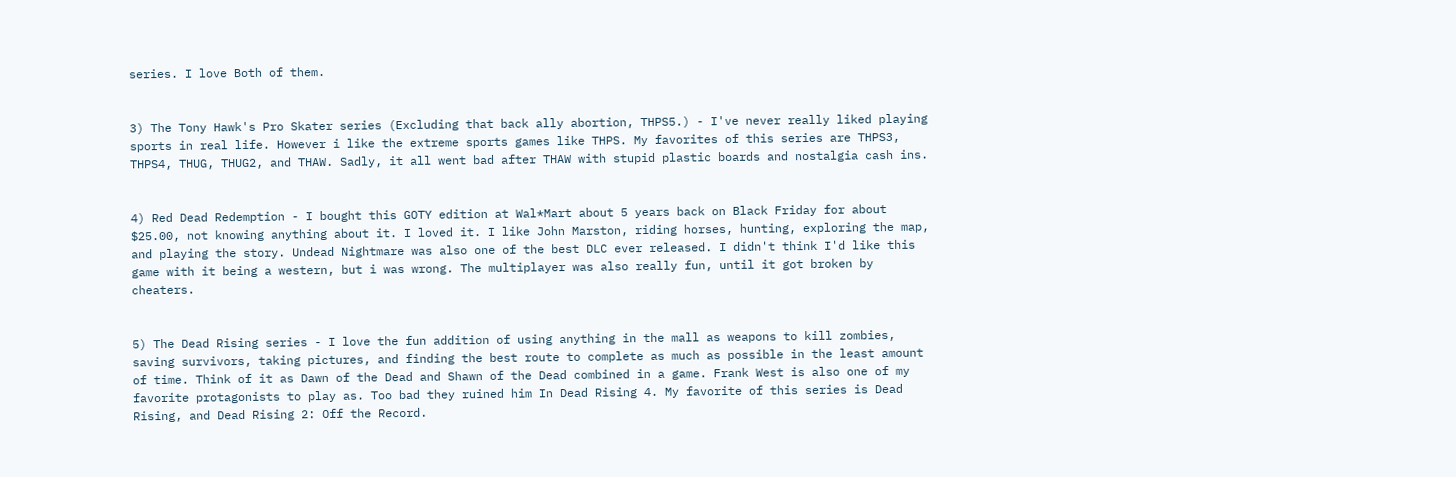series. I love Both of them.


3) The Tony Hawk's Pro Skater series (Excluding that back ally abortion, THPS5.) - I've never really liked playing sports in real life. However i like the extreme sports games like THPS. My favorites of this series are THPS3, THPS4, THUG, THUG2, and THAW. Sadly, it all went bad after THAW with stupid plastic boards and nostalgia cash ins.


4) Red Dead Redemption - I bought this GOTY edition at Wal*Mart about 5 years back on Black Friday for about $25.00, not knowing anything about it. I loved it. I like John Marston, riding horses, hunting, exploring the map, and playing the story. Undead Nightmare was also one of the best DLC ever released. I didn't think I'd like this game with it being a western, but i was wrong. The multiplayer was also really fun, until it got broken by cheaters.


5) The Dead Rising series - I love the fun addition of using anything in the mall as weapons to kill zombies, saving survivors, taking pictures, and finding the best route to complete as much as possible in the least amount of time. Think of it as Dawn of the Dead and Shawn of the Dead combined in a game. Frank West is also one of my favorite protagonists to play as. Too bad they ruined him In Dead Rising 4. My favorite of this series is Dead Rising, and Dead Rising 2: Off the Record.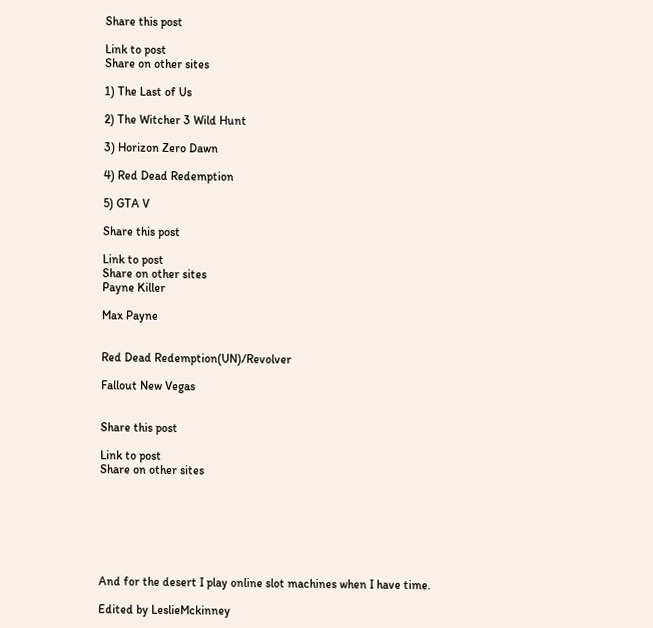Share this post

Link to post
Share on other sites

1) The Last of Us

2) The Witcher 3 Wild Hunt

3) Horizon Zero Dawn

4) Red Dead Redemption

5) GTA V

Share this post

Link to post
Share on other sites
Payne Killer

Max Payne


Red Dead Redemption(UN)/Revolver

Fallout New Vegas


Share this post

Link to post
Share on other sites







And for the desert I play online slot machines when I have time.

Edited by LeslieMckinney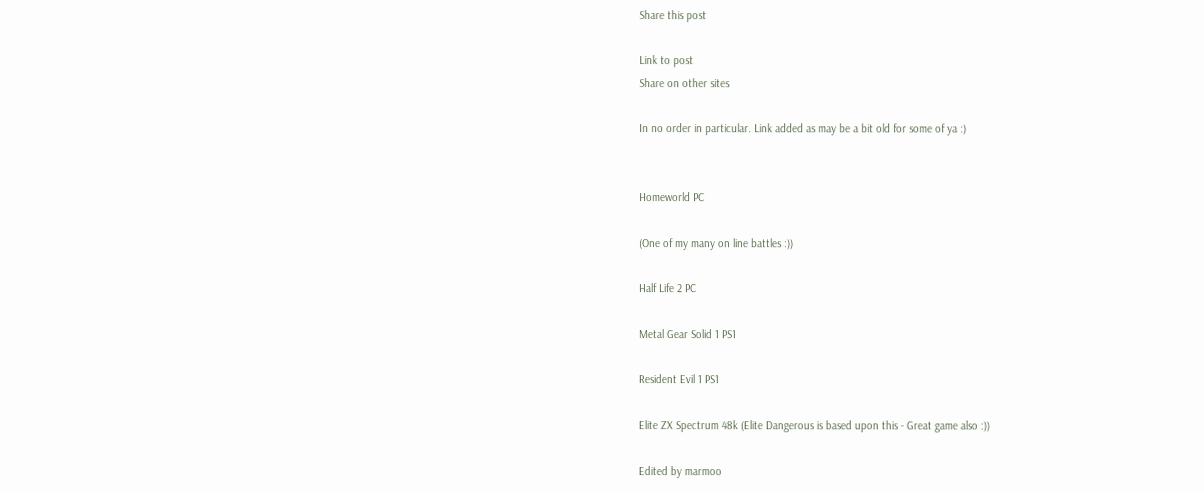Share this post

Link to post
Share on other sites

In no order in particular. Link added as may be a bit old for some of ya :)


Homeworld PC

(One of my many on line battles :))

Half Life 2 PC

Metal Gear Solid 1 PS1

Resident Evil 1 PS1

Elite ZX Spectrum 48k (Elite Dangerous is based upon this - Great game also :))

Edited by marmoo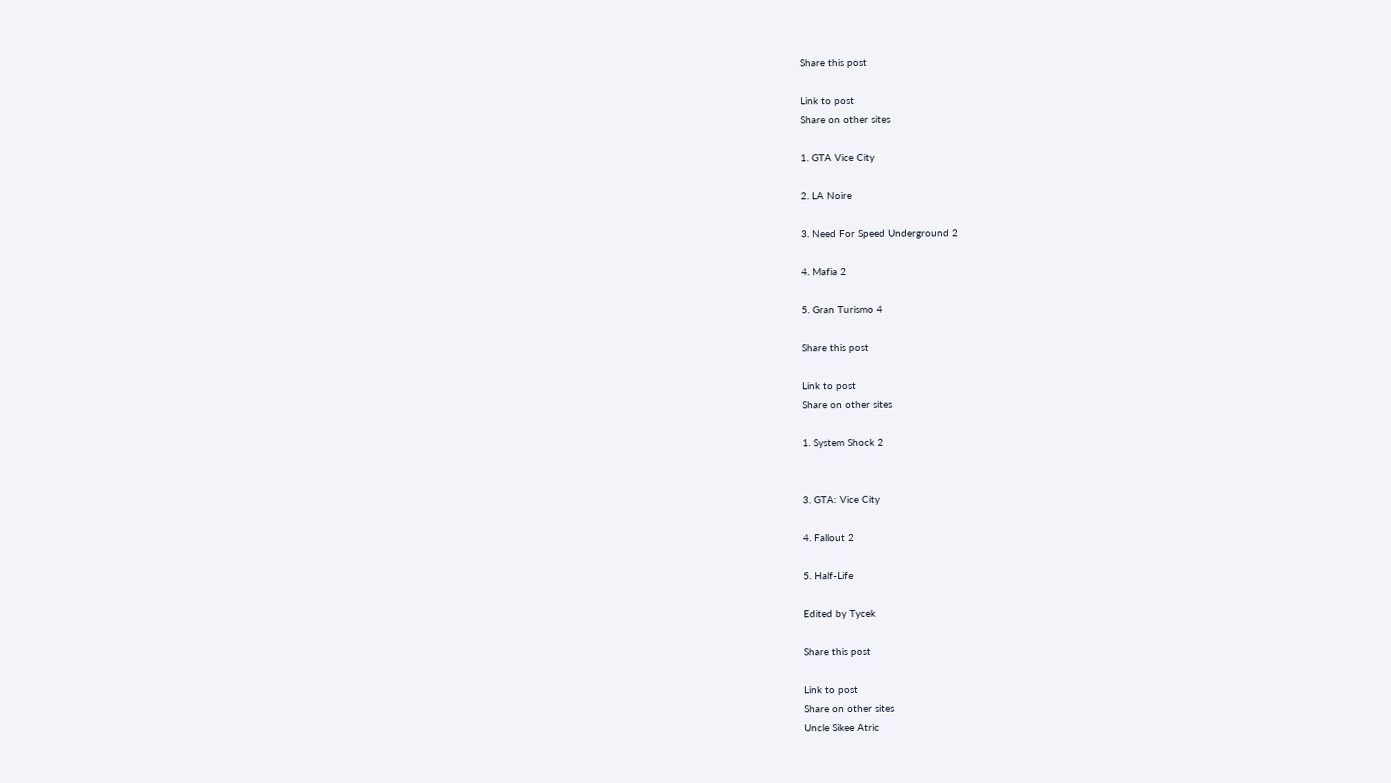Share this post

Link to post
Share on other sites

1. GTA Vice City

2. LA Noire

3. Need For Speed Underground 2

4. Mafia 2

5. Gran Turismo 4

Share this post

Link to post
Share on other sites

1. System Shock 2


3. GTA: Vice City

4. Fallout 2

5. Half-Life

Edited by Tycek

Share this post

Link to post
Share on other sites
Uncle Sikee Atric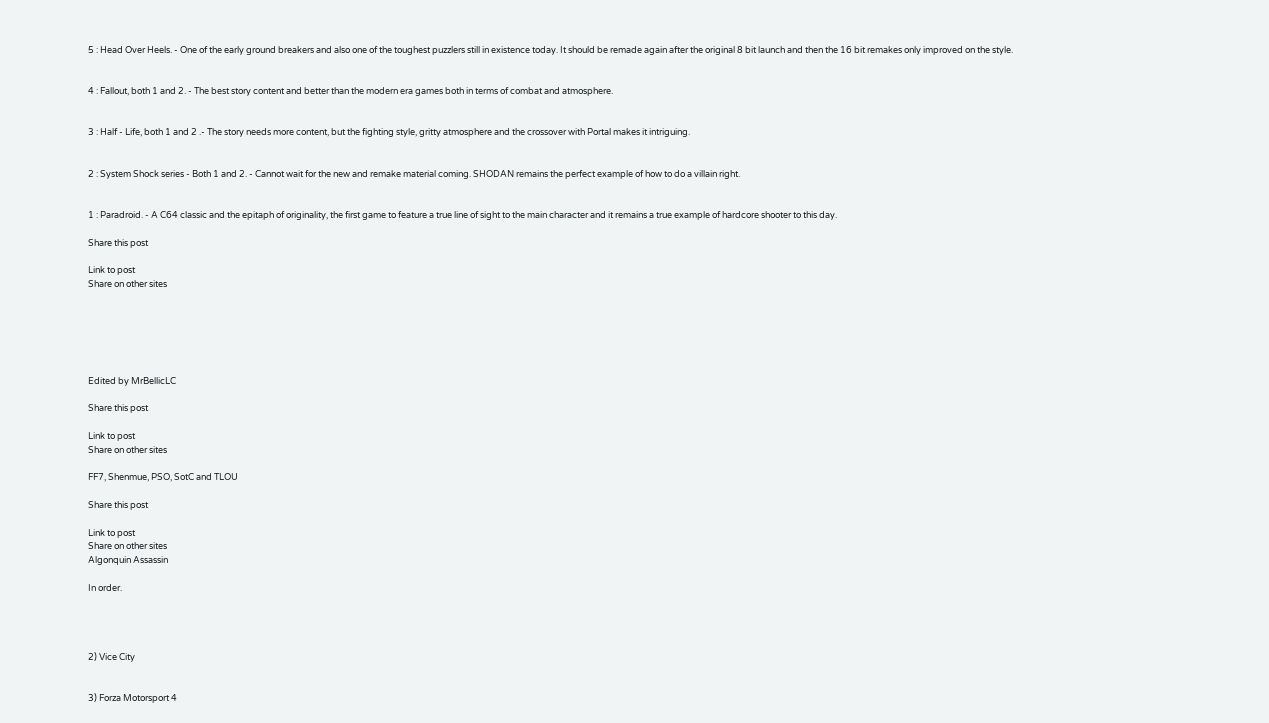5 : Head Over Heels. - One of the early ground breakers and also one of the toughest puzzlers still in existence today. It should be remade again after the original 8 bit launch and then the 16 bit remakes only improved on the style.


4 : Fallout, both 1 and 2. - The best story content and better than the modern era games both in terms of combat and atmosphere.


3 : Half - Life, both 1 and 2 .- The story needs more content, but the fighting style, gritty atmosphere and the crossover with Portal makes it intriguing.


2 : System Shock series - Both 1 and 2. - Cannot wait for the new and remake material coming. SHODAN remains the perfect example of how to do a villain right.


1 : Paradroid. - A C64 classic and the epitaph of originality, the first game to feature a true line of sight to the main character and it remains a true example of hardcore shooter to this day.

Share this post

Link to post
Share on other sites






Edited by MrBellicLC

Share this post

Link to post
Share on other sites

FF7, Shenmue, PSO, SotC and TLOU

Share this post

Link to post
Share on other sites
Algonquin Assassin

In order.




2) Vice City


3) Forza Motorsport 4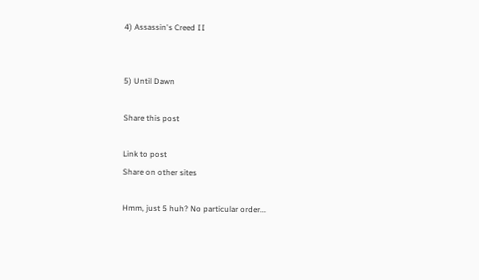4) Assassin's Creed II


5) Until Dawn

Share this post

Link to post
Share on other sites

Hmm, just 5 huh? No particular order...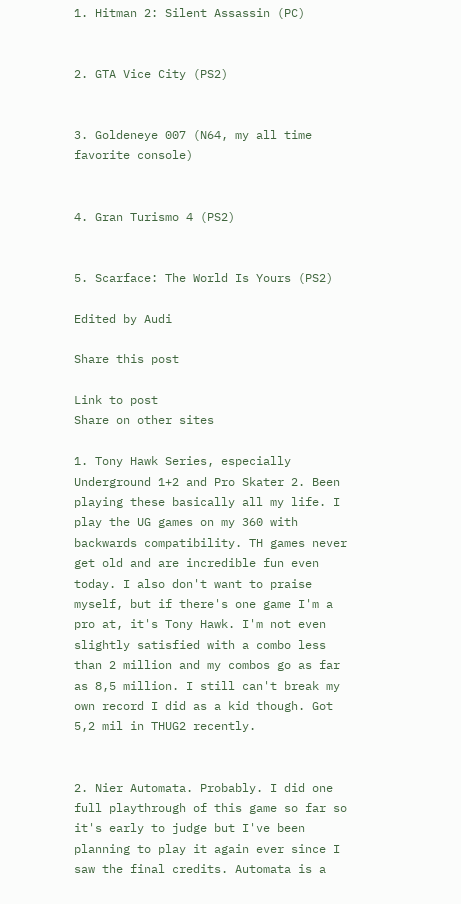1. Hitman 2: Silent Assassin (PC)


2. GTA Vice City (PS2)


3. Goldeneye 007 (N64, my all time favorite console)


4. Gran Turismo 4 (PS2)


5. Scarface: The World Is Yours (PS2)

Edited by Audi

Share this post

Link to post
Share on other sites

1. Tony Hawk Series, especially Underground 1+2 and Pro Skater 2. Been playing these basically all my life. I play the UG games on my 360 with backwards compatibility. TH games never get old and are incredible fun even today. I also don't want to praise myself, but if there's one game I'm a pro at, it's Tony Hawk. I'm not even slightly satisfied with a combo less than 2 million and my combos go as far as 8,5 million. I still can't break my own record I did as a kid though. Got 5,2 mil in THUG2 recently.


2. Nier Automata. Probably. I did one full playthrough of this game so far so it's early to judge but I've been planning to play it again ever since I saw the final credits. Automata is a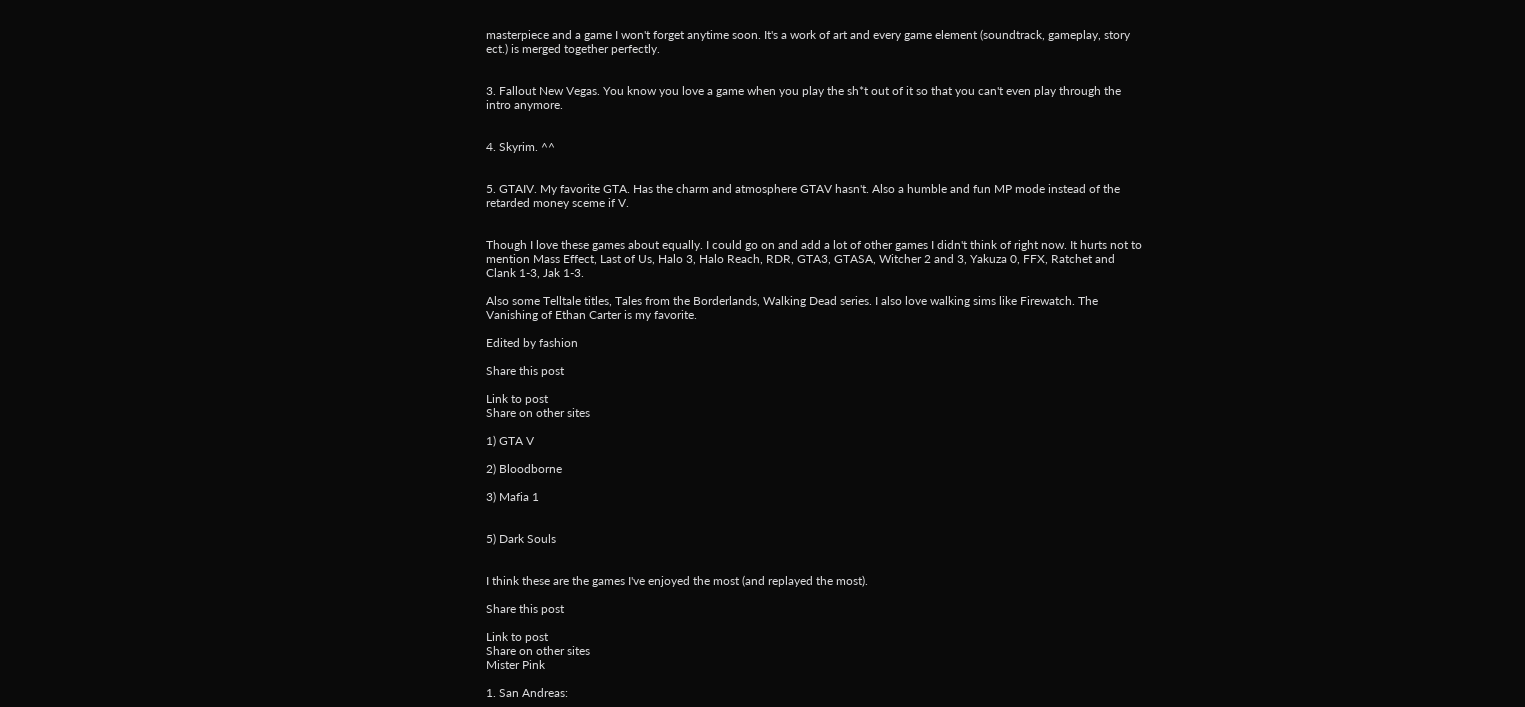masterpiece and a game I won't forget anytime soon. It's a work of art and every game element (soundtrack, gameplay, story ect.) is merged together perfectly.


3. Fallout New Vegas. You know you love a game when you play the sh*t out of it so that you can't even play through the intro anymore.


4. Skyrim. ^^


5. GTAIV. My favorite GTA. Has the charm and atmosphere GTAV hasn't. Also a humble and fun MP mode instead of the retarded money sceme if V.


Though I love these games about equally. I could go on and add a lot of other games I didn't think of right now. It hurts not to mention Mass Effect, Last of Us, Halo 3, Halo Reach, RDR, GTA3, GTASA, Witcher 2 and 3, Yakuza 0, FFX, Ratchet and Clank 1-3, Jak 1-3.

Also some Telltale titles, Tales from the Borderlands, Walking Dead series. I also love walking sims like Firewatch. The Vanishing of Ethan Carter is my favorite.

Edited by fashion

Share this post

Link to post
Share on other sites

1) GTA V

2) Bloodborne

3) Mafia 1


5) Dark Souls


I think these are the games I've enjoyed the most (and replayed the most).

Share this post

Link to post
Share on other sites
Mister Pink

1. San Andreas: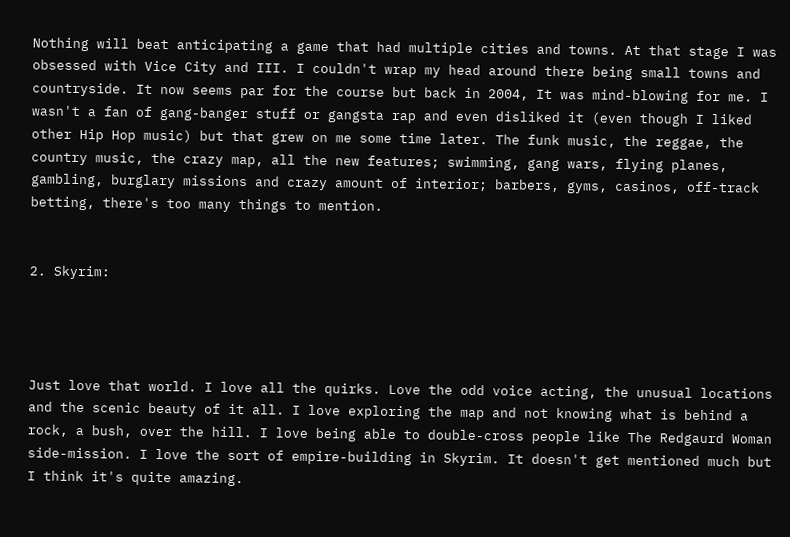Nothing will beat anticipating a game that had multiple cities and towns. At that stage I was obsessed with Vice City and III. I couldn't wrap my head around there being small towns and countryside. It now seems par for the course but back in 2004, It was mind-blowing for me. I wasn't a fan of gang-banger stuff or gangsta rap and even disliked it (even though I liked other Hip Hop music) but that grew on me some time later. The funk music, the reggae, the country music, the crazy map, all the new features; swimming, gang wars, flying planes, gambling, burglary missions and crazy amount of interior; barbers, gyms, casinos, off-track betting, there's too many things to mention.


2. Skyrim:




Just love that world. I love all the quirks. Love the odd voice acting, the unusual locations and the scenic beauty of it all. I love exploring the map and not knowing what is behind a rock, a bush, over the hill. I love being able to double-cross people like The Redgaurd Woman side-mission. I love the sort of empire-building in Skyrim. It doesn't get mentioned much but I think it's quite amazing.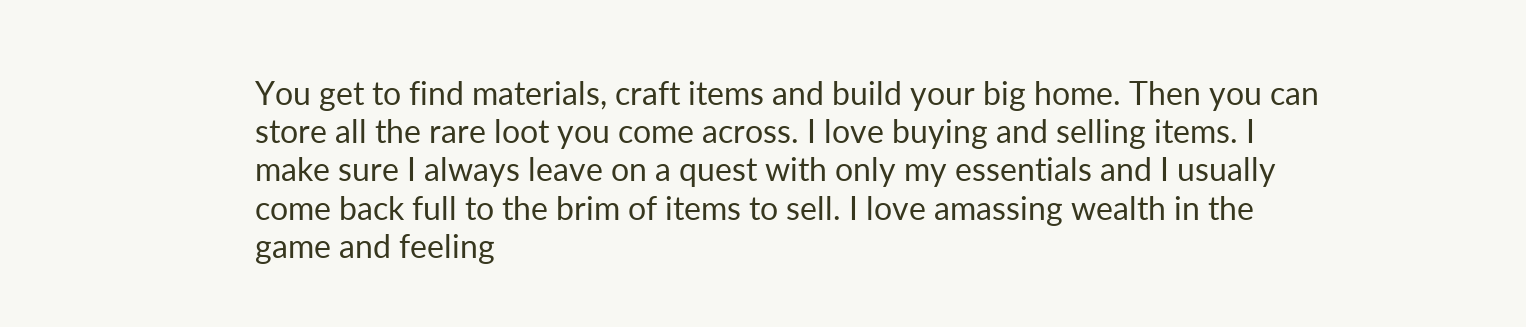You get to find materials, craft items and build your big home. Then you can store all the rare loot you come across. I love buying and selling items. I make sure I always leave on a quest with only my essentials and I usually come back full to the brim of items to sell. I love amassing wealth in the game and feeling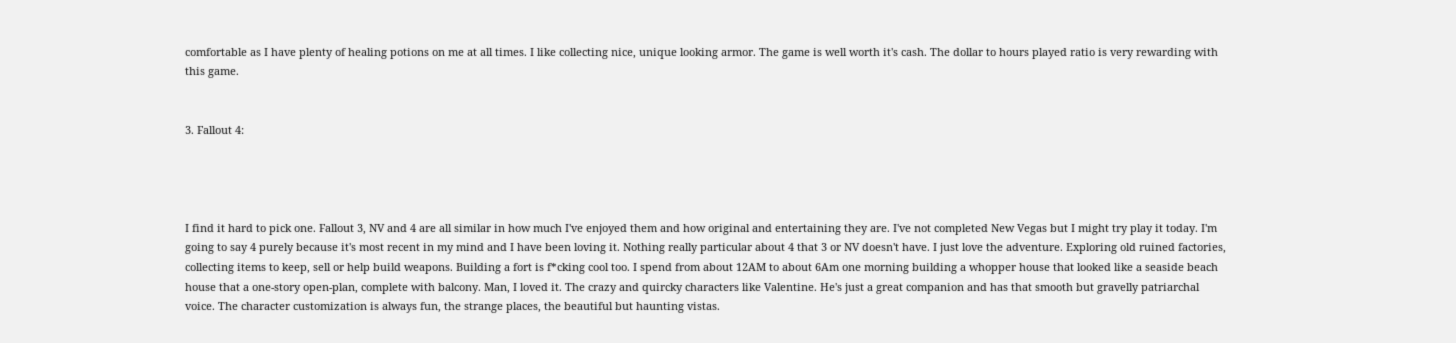comfortable as I have plenty of healing potions on me at all times. I like collecting nice, unique looking armor. The game is well worth it's cash. The dollar to hours played ratio is very rewarding with this game.


3. Fallout 4:




I find it hard to pick one. Fallout 3, NV and 4 are all similar in how much I've enjoyed them and how original and entertaining they are. I've not completed New Vegas but I might try play it today. I'm going to say 4 purely because it's most recent in my mind and I have been loving it. Nothing really particular about 4 that 3 or NV doesn't have. I just love the adventure. Exploring old ruined factories, collecting items to keep, sell or help build weapons. Building a fort is f*cking cool too. I spend from about 12AM to about 6Am one morning building a whopper house that looked like a seaside beach house that a one-story open-plan, complete with balcony. Man, I loved it. The crazy and quircky characters like Valentine. He's just a great companion and has that smooth but gravelly patriarchal voice. The character customization is always fun, the strange places, the beautiful but haunting vistas.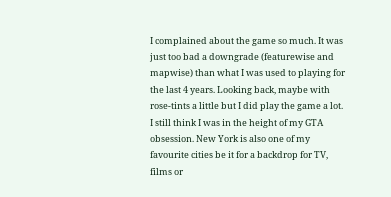I complained about the game so much. It was just too bad a downgrade (featurewise and mapwise) than what I was used to playing for the last 4 years. Looking back, maybe with rose-tints a little but I did play the game a lot. I still think I was in the height of my GTA obsession. New York is also one of my favourite cities be it for a backdrop for TV, films or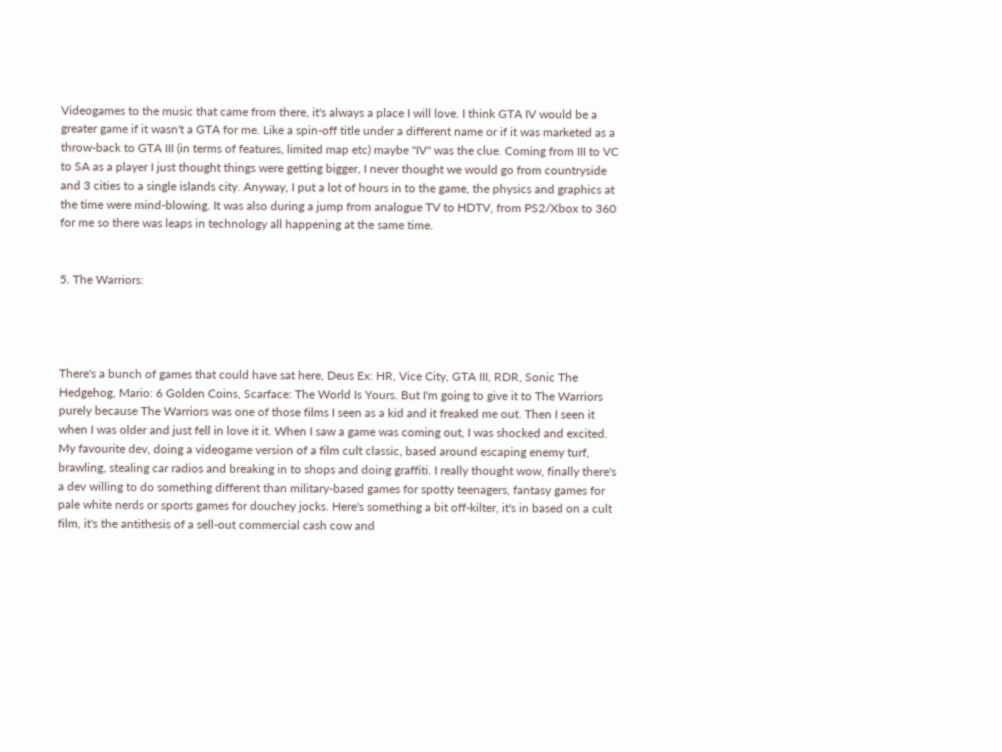Videogames to the music that came from there, it's always a place I will love. I think GTA IV would be a greater game if it wasn't a GTA for me. Like a spin-off title under a different name or if it was marketed as a throw-back to GTA III (in terms of features, limited map etc) maybe "IV" was the clue. Coming from III to VC to SA as a player I just thought things were getting bigger, I never thought we would go from countryside and 3 cities to a single islands city. Anyway, I put a lot of hours in to the game, the physics and graphics at the time were mind-blowing. It was also during a jump from analogue TV to HDTV, from PS2/Xbox to 360 for me so there was leaps in technology all happening at the same time.


5. The Warriors:




There's a bunch of games that could have sat here, Deus Ex: HR, Vice City, GTA III, RDR, Sonic The Hedgehog, Mario: 6 Golden Coins, Scarface: The World Is Yours. But I'm going to give it to The Warriors purely because The Warriors was one of those films I seen as a kid and it freaked me out. Then I seen it when I was older and just fell in love it it. When I saw a game was coming out, I was shocked and excited. My favourite dev, doing a videogame version of a film cult classic, based around escaping enemy turf, brawling, stealing car radios and breaking in to shops and doing graffiti. I really thought wow, finally there's a dev willing to do something different than military-based games for spotty teenagers, fantasy games for pale white nerds or sports games for douchey jocks. Here's something a bit off-kilter, it's in based on a cult film, it's the antithesis of a sell-out commercial cash cow and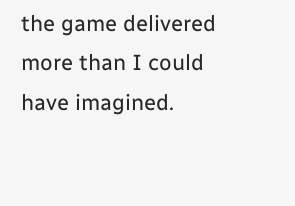the game delivered more than I could have imagined.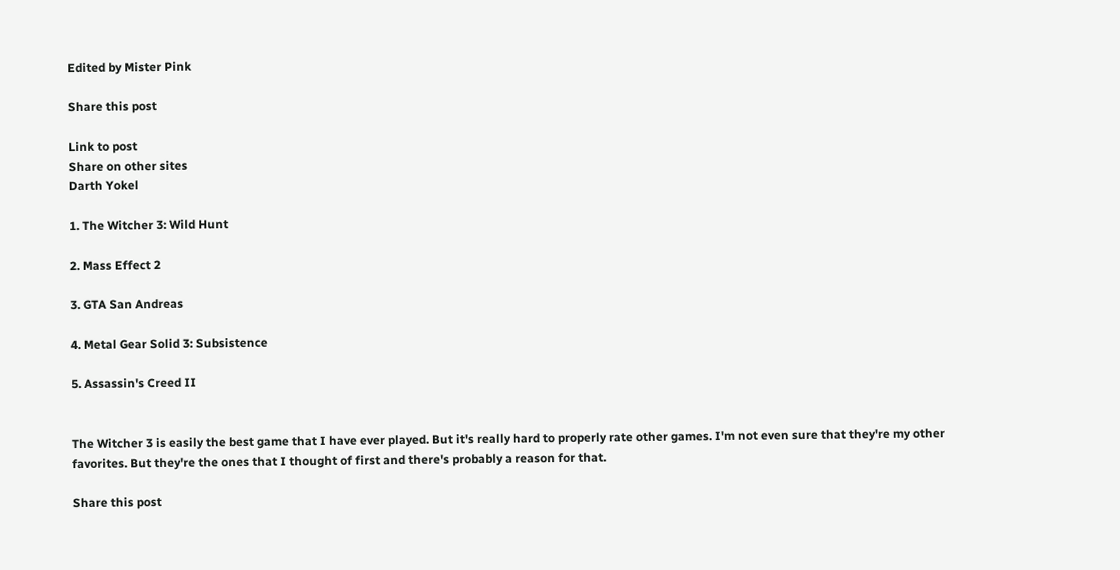Edited by Mister Pink

Share this post

Link to post
Share on other sites
Darth Yokel

1. The Witcher 3: Wild Hunt

2. Mass Effect 2

3. GTA San Andreas

4. Metal Gear Solid 3: Subsistence

5. Assassin's Creed II


The Witcher 3 is easily the best game that I have ever played. But it's really hard to properly rate other games. I'm not even sure that they're my other favorites. But they're the ones that I thought of first and there's probably a reason for that.

Share this post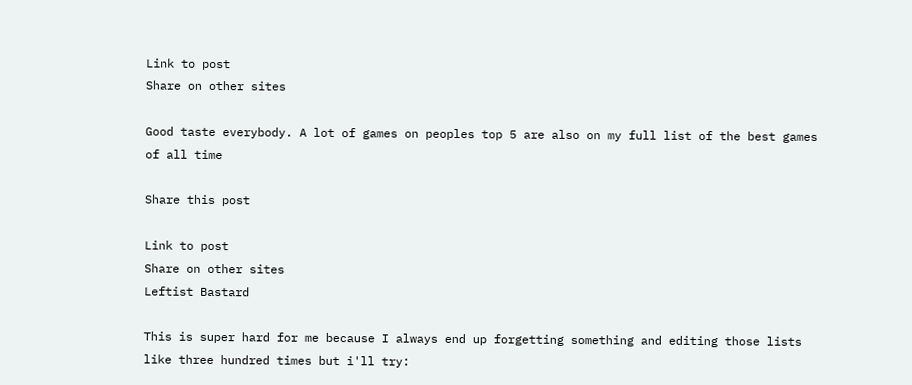Link to post
Share on other sites

Good taste everybody. A lot of games on peoples top 5 are also on my full list of the best games of all time

Share this post

Link to post
Share on other sites
Leftist Bastard

This is super hard for me because I always end up forgetting something and editing those lists like three hundred times but i'll try: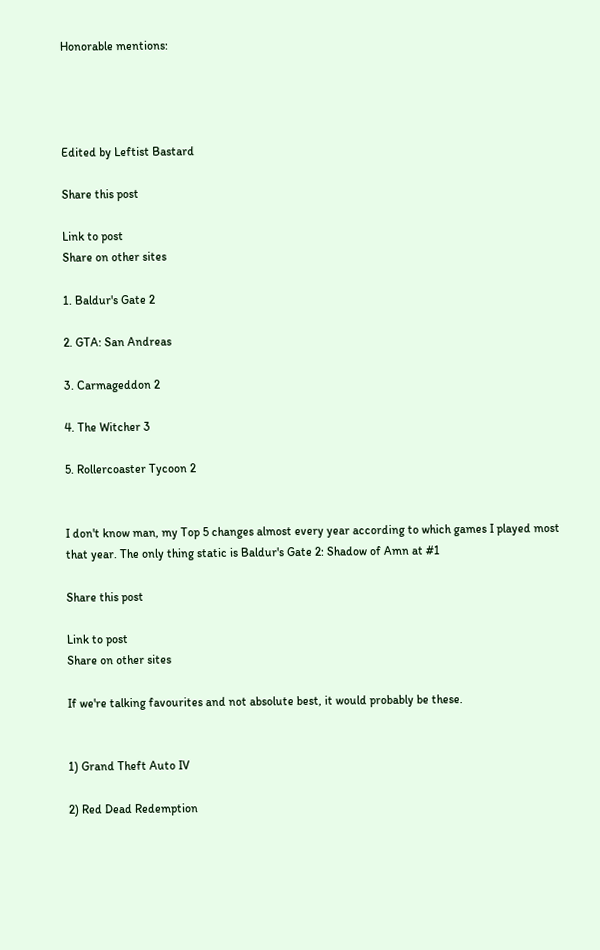Honorable mentions:




Edited by Leftist Bastard

Share this post

Link to post
Share on other sites

1. Baldur's Gate 2

2. GTA: San Andreas

3. Carmageddon 2

4. The Witcher 3

5. Rollercoaster Tycoon 2


I don't know man, my Top 5 changes almost every year according to which games I played most that year. The only thing static is Baldur's Gate 2: Shadow of Amn at #1

Share this post

Link to post
Share on other sites

If we're talking favourites and not absolute best, it would probably be these.


1) Grand Theft Auto IV

2) Red Dead Redemption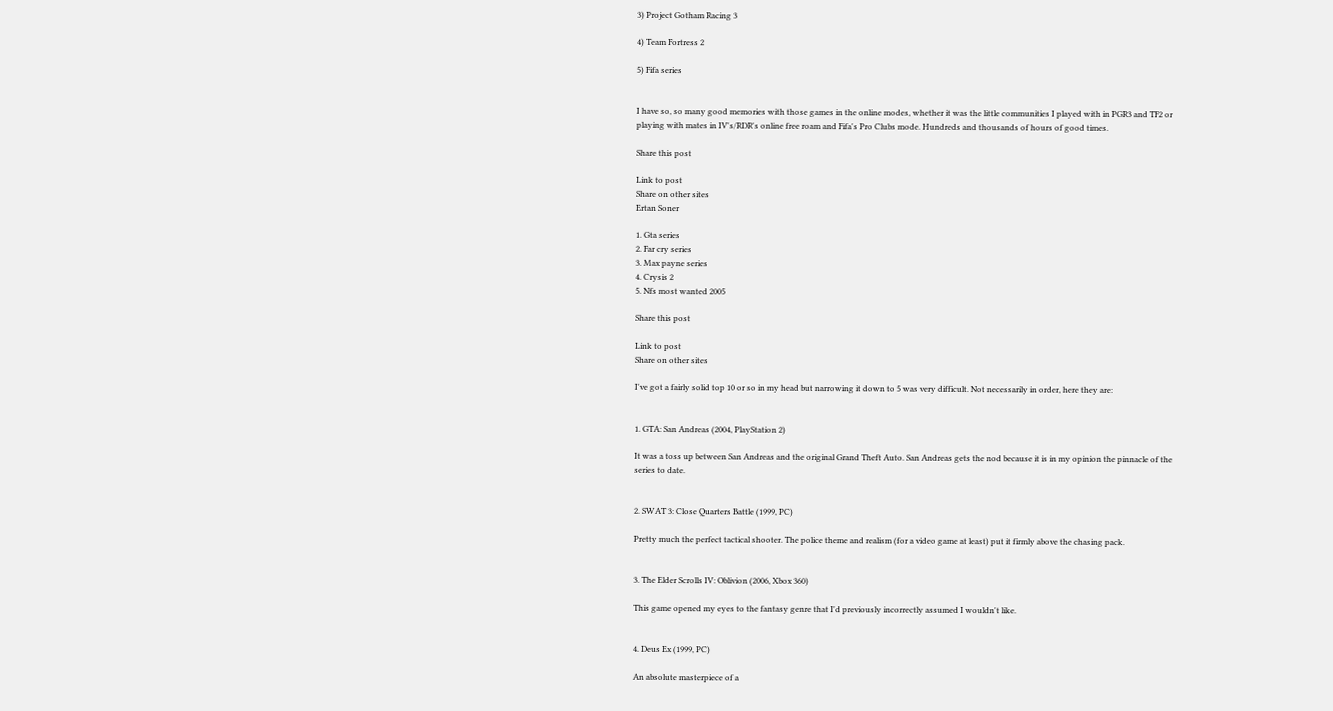3) Project Gotham Racing 3

4) Team Fortress 2

5) Fifa series


I have so, so many good memories with those games in the online modes, whether it was the little communities I played with in PGR3 and TF2 or playing with mates in IV's/RDR's online free roam and Fifa's Pro Clubs mode. Hundreds and thousands of hours of good times.

Share this post

Link to post
Share on other sites
Ertan Soner

1. Gta series
2. Far cry series
3. Max payne series
4. Crysis 2
5. Nfs most wanted 2005

Share this post

Link to post
Share on other sites

I've got a fairly solid top 10 or so in my head but narrowing it down to 5 was very difficult. Not necessarily in order, here they are:


1. GTA: San Andreas (2004, PlayStation 2)

It was a toss up between San Andreas and the original Grand Theft Auto. San Andreas gets the nod because it is in my opinion the pinnacle of the series to date.


2. SWAT 3: Close Quarters Battle (1999, PC)

Pretty much the perfect tactical shooter. The police theme and realism (for a video game at least) put it firmly above the chasing pack.


3. The Elder Scrolls IV: Oblivion (2006, Xbox 360)

This game opened my eyes to the fantasy genre that I'd previously incorrectly assumed I wouldn't like.


4. Deus Ex (1999, PC)

An absolute masterpiece of a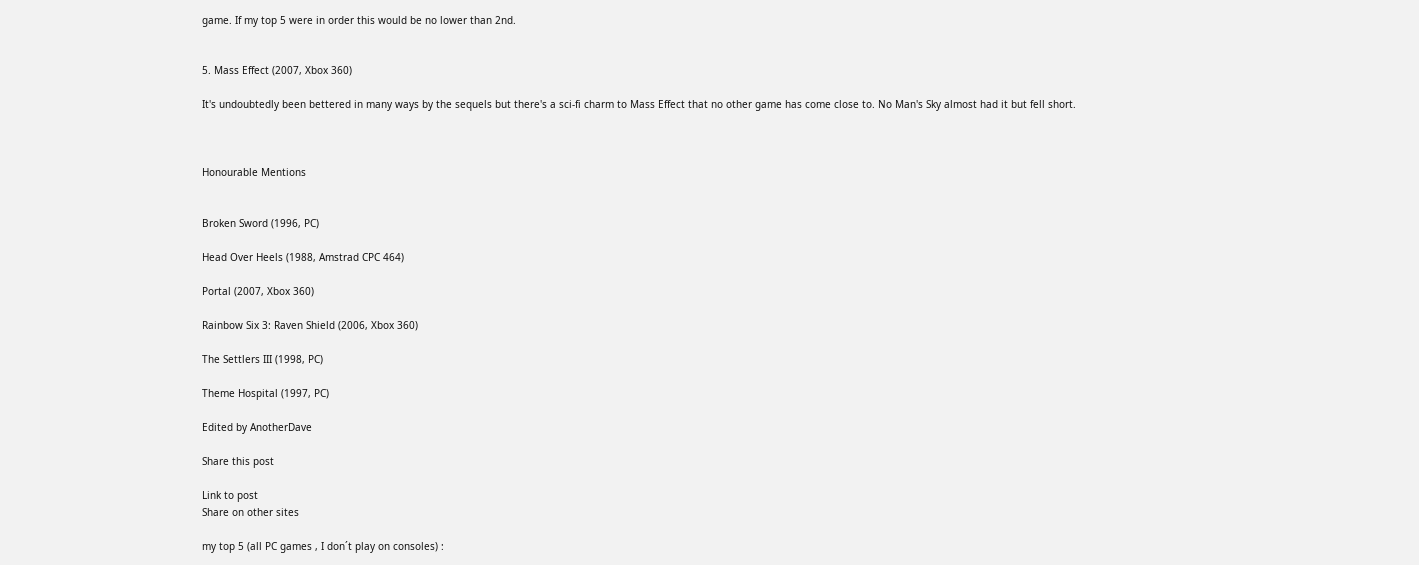game. If my top 5 were in order this would be no lower than 2nd.


5. Mass Effect (2007, Xbox 360)

It's undoubtedly been bettered in many ways by the sequels but there's a sci-fi charm to Mass Effect that no other game has come close to. No Man's Sky almost had it but fell short.



Honourable Mentions


Broken Sword (1996, PC)

Head Over Heels (1988, Amstrad CPC 464)

Portal (2007, Xbox 360)

Rainbow Six 3: Raven Shield (2006, Xbox 360)

The Settlers III (1998, PC)

Theme Hospital (1997, PC)

Edited by AnotherDave

Share this post

Link to post
Share on other sites

my top 5 (all PC games , I don´t play on consoles) :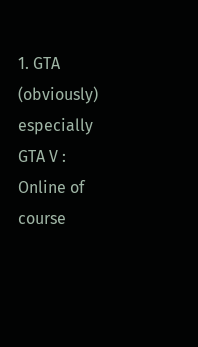1. GTA (obviously) especially GTA V : Online of course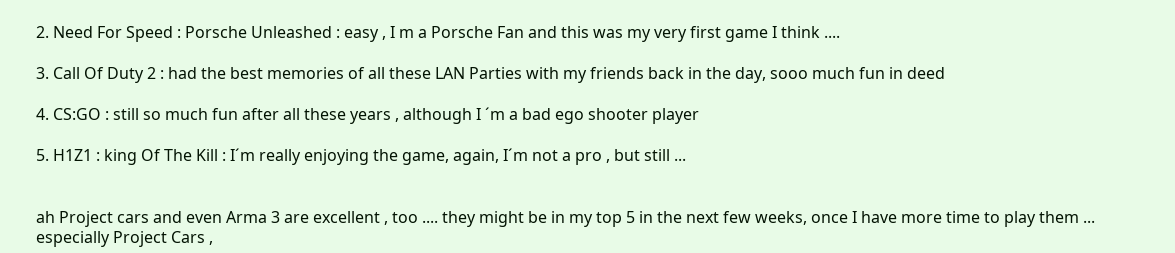2. Need For Speed : Porsche Unleashed : easy , I m a Porsche Fan and this was my very first game I think ....

3. Call Of Duty 2 : had the best memories of all these LAN Parties with my friends back in the day, sooo much fun in deed

4. CS:GO : still so much fun after all these years , although I ´m a bad ego shooter player

5. H1Z1 : king Of The Kill : I´m really enjoying the game, again, I´m not a pro , but still ...


ah Project cars and even Arma 3 are excellent , too .... they might be in my top 5 in the next few weeks, once I have more time to play them ... especially Project Cars ,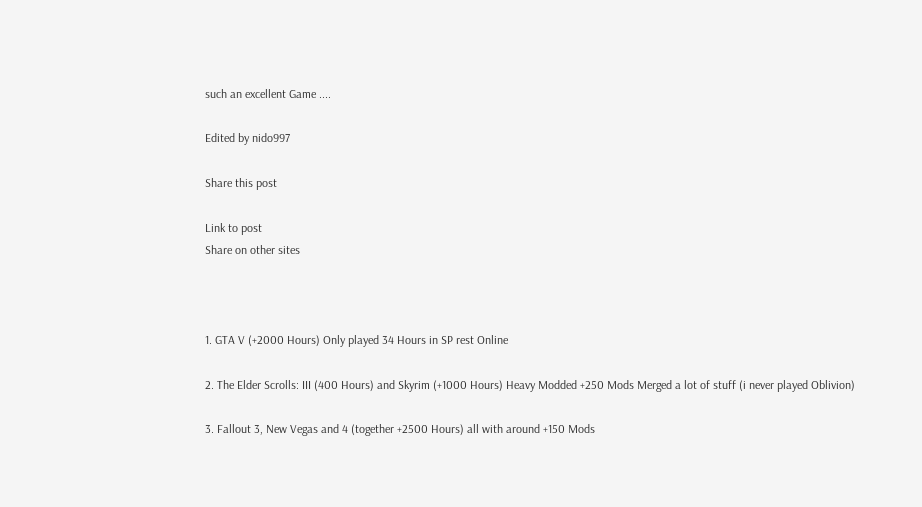such an excellent Game ....

Edited by nido997

Share this post

Link to post
Share on other sites



1. GTA V (+2000 Hours) Only played 34 Hours in SP rest Online

2. The Elder Scrolls: III (400 Hours) and Skyrim (+1000 Hours) Heavy Modded +250 Mods Merged a lot of stuff (i never played Oblivion)

3. Fallout 3, New Vegas and 4 (together +2500 Hours) all with around +150 Mods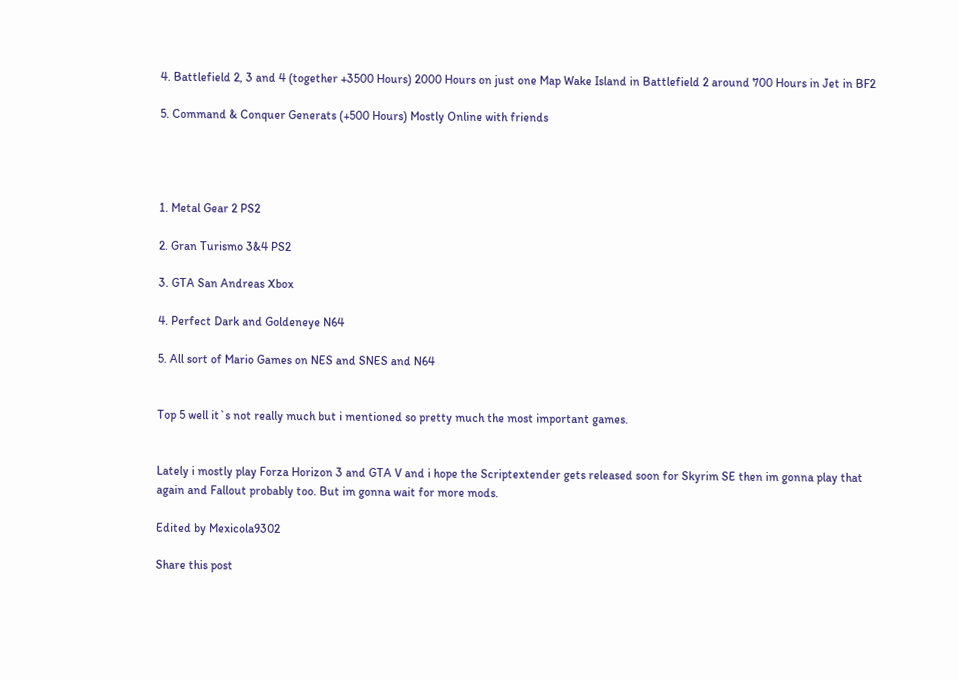4. Battlefield 2, 3 and 4 (together +3500 Hours) 2000 Hours on just one Map Wake Island in Battlefield 2 around 700 Hours in Jet in BF2

5. Command & Conquer Generats (+500 Hours) Mostly Online with friends




1. Metal Gear 2 PS2

2. Gran Turismo 3&4 PS2

3. GTA San Andreas Xbox

4. Perfect Dark and Goldeneye N64

5. All sort of Mario Games on NES and SNES and N64


Top 5 well it`s not really much but i mentioned so pretty much the most important games.


Lately i mostly play Forza Horizon 3 and GTA V and i hope the Scriptextender gets released soon for Skyrim SE then im gonna play that again and Fallout probably too. But im gonna wait for more mods.

Edited by Mexicola9302

Share this post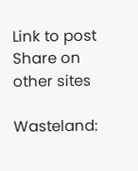Link to post
Share on other sites

Wasteland: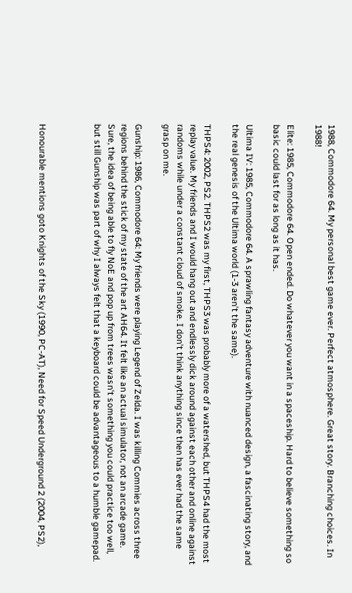1988, Commodore 64. My personal best game ever. Perfect atmosphere. Great story. Branching choices. In 1988!

Elite: 1985, Commodore 64. Open ended. Do whatever you want in a spaceship. Hard to believe something so basic could last for as long as it has.

Ultima IV: 1985, Commodore 64. A sprawling fantasy adventure with nuanced design, a fascinating story, and the real genesis of the Ultima world (1-3 aren't the same).

THPS4: 2002, PS2. THPS2 was my first, THPS3 was probably more of a watershed, but THPS4 had the most replay value. My friends and I would hang out and endlessly dick around against each other and online against randoms while under a constant cloud of smoke. I don't think anything since then has ever had the same grasp on me.

Gunship: 1986, Commodore 64: My friends were playing Legend of Zelda. I was killing Commies across three regions behind the stick of my state of the art AH64. It felt like an actual simulator, not an arcade game. Sure, the idea of being able to fly NoE and pop up from trees wasn't something you could practice too well, but still Gunship was part of why I always felt that a keyboard could be advantageous to a humble gamepad.



Honourable mentions goto Knights of the Sky (1990, PC-AT), Need for Speed Underground 2 (2004, PS2),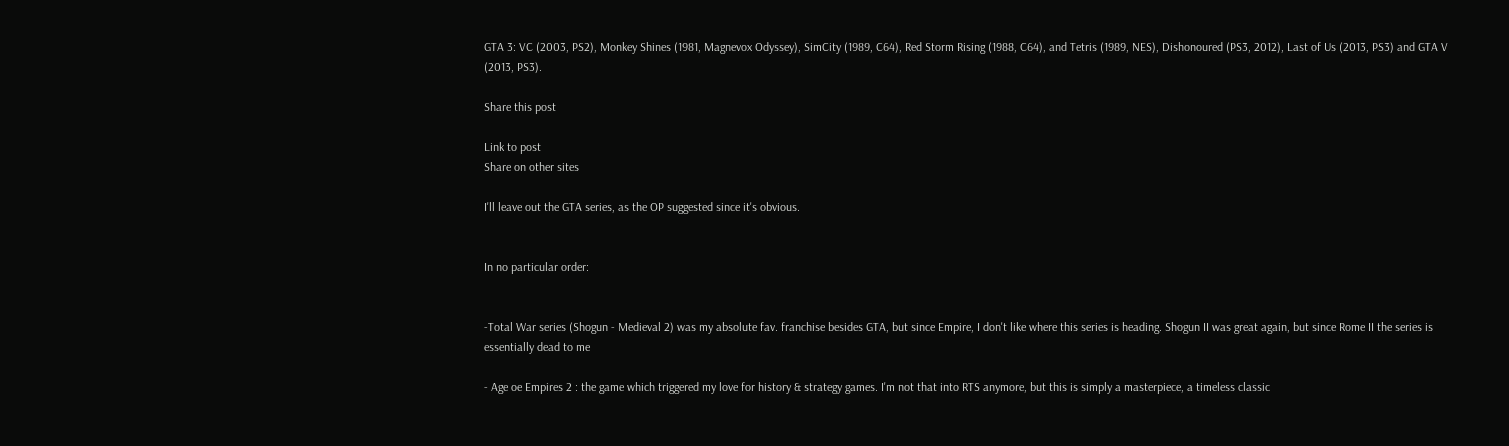GTA 3: VC (2003, PS2), Monkey Shines (1981, Magnevox Odyssey), SimCity (1989, C64), Red Storm Rising (1988, C64), and Tetris (1989, NES), Dishonoured (PS3, 2012), Last of Us (2013, PS3) and GTA V (2013, PS3).

Share this post

Link to post
Share on other sites

I'll leave out the GTA series, as the OP suggested since it's obvious.


In no particular order:


-Total War series (Shogun - Medieval 2) was my absolute fav. franchise besides GTA, but since Empire, I don't like where this series is heading. Shogun II was great again, but since Rome II the series is essentially dead to me

- Age oe Empires 2 : the game which triggered my love for history & strategy games. I'm not that into RTS anymore, but this is simply a masterpiece, a timeless classic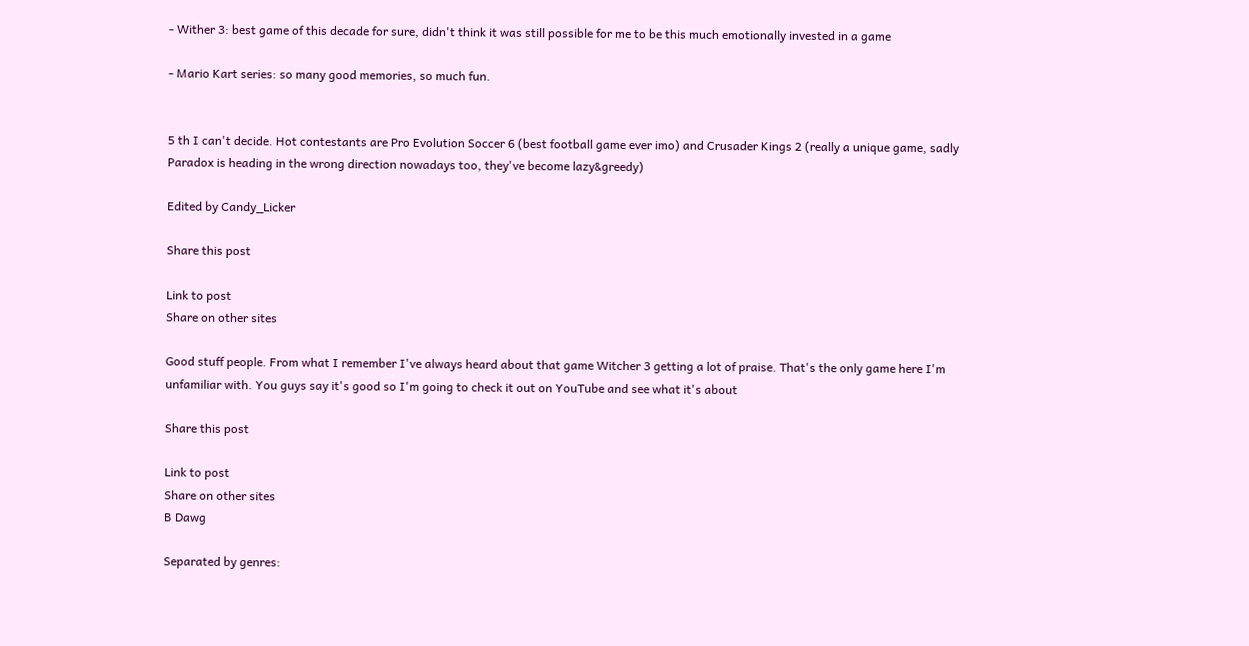- Wither 3: best game of this decade for sure, didn't think it was still possible for me to be this much emotionally invested in a game

- Mario Kart series: so many good memories, so much fun.


5 th I can't decide. Hot contestants are Pro Evolution Soccer 6 (best football game ever imo) and Crusader Kings 2 (really a unique game, sadly Paradox is heading in the wrong direction nowadays too, they've become lazy&greedy)

Edited by Candy_Licker

Share this post

Link to post
Share on other sites

Good stuff people. From what I remember I've always heard about that game Witcher 3 getting a lot of praise. That's the only game here I'm unfamiliar with. You guys say it's good so I'm going to check it out on YouTube and see what it's about

Share this post

Link to post
Share on other sites
B Dawg

Separated by genres: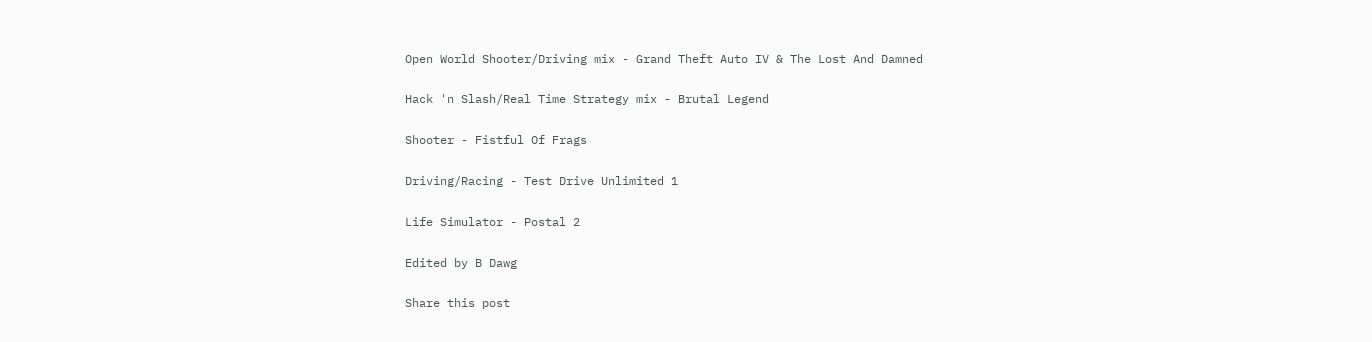Open World Shooter/Driving mix - Grand Theft Auto IV & The Lost And Damned

Hack 'n Slash/Real Time Strategy mix - Brutal Legend

Shooter - Fistful Of Frags

Driving/Racing - Test Drive Unlimited 1

Life Simulator - Postal 2

Edited by B Dawg

Share this post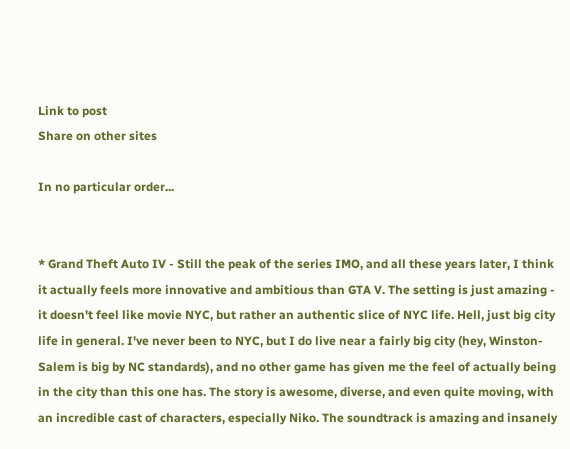Link to post
Share on other sites

In no particular order...


* Grand Theft Auto IV - Still the peak of the series IMO, and all these years later, I think it actually feels more innovative and ambitious than GTA V. The setting is just amazing - it doesn't feel like movie NYC, but rather an authentic slice of NYC life. Hell, just big city life in general. I've never been to NYC, but I do live near a fairly big city (hey, Winston-Salem is big by NC standards), and no other game has given me the feel of actually being in the city than this one has. The story is awesome, diverse, and even quite moving, with an incredible cast of characters, especially Niko. The soundtrack is amazing and insanely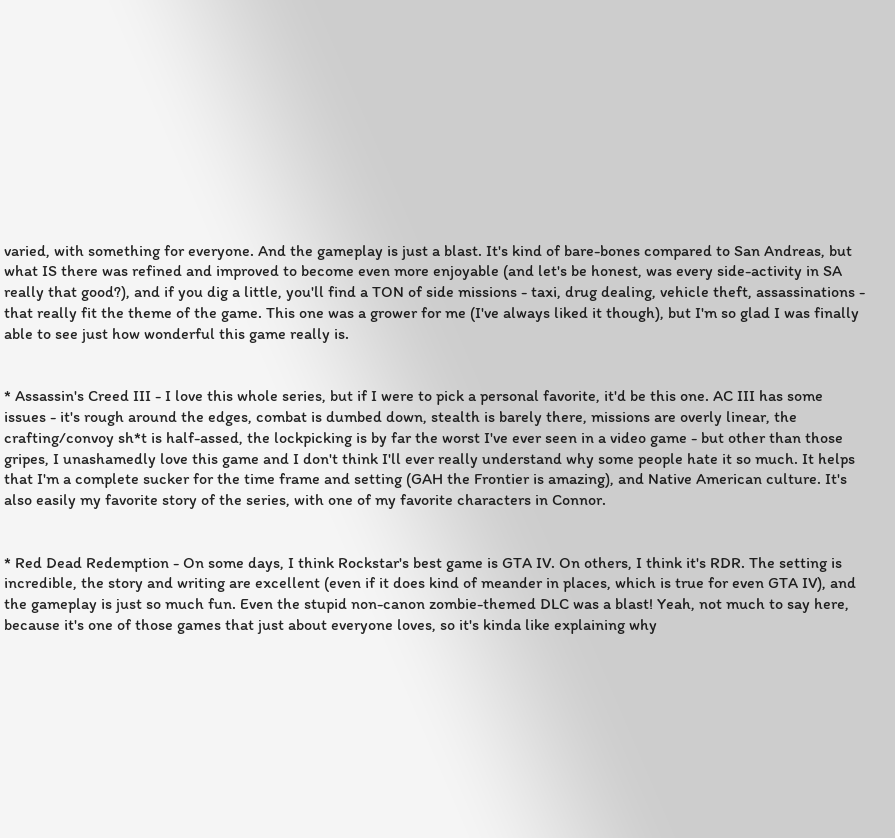varied, with something for everyone. And the gameplay is just a blast. It's kind of bare-bones compared to San Andreas, but what IS there was refined and improved to become even more enjoyable (and let's be honest, was every side-activity in SA really that good?), and if you dig a little, you'll find a TON of side missions - taxi, drug dealing, vehicle theft, assassinations - that really fit the theme of the game. This one was a grower for me (I've always liked it though), but I'm so glad I was finally able to see just how wonderful this game really is.


* Assassin's Creed III - I love this whole series, but if I were to pick a personal favorite, it'd be this one. AC III has some issues - it's rough around the edges, combat is dumbed down, stealth is barely there, missions are overly linear, the crafting/convoy sh*t is half-assed, the lockpicking is by far the worst I've ever seen in a video game - but other than those gripes, I unashamedly love this game and I don't think I'll ever really understand why some people hate it so much. It helps that I'm a complete sucker for the time frame and setting (GAH the Frontier is amazing), and Native American culture. It's also easily my favorite story of the series, with one of my favorite characters in Connor.


* Red Dead Redemption - On some days, I think Rockstar's best game is GTA IV. On others, I think it's RDR. The setting is incredible, the story and writing are excellent (even if it does kind of meander in places, which is true for even GTA IV), and the gameplay is just so much fun. Even the stupid non-canon zombie-themed DLC was a blast! Yeah, not much to say here, because it's one of those games that just about everyone loves, so it's kinda like explaining why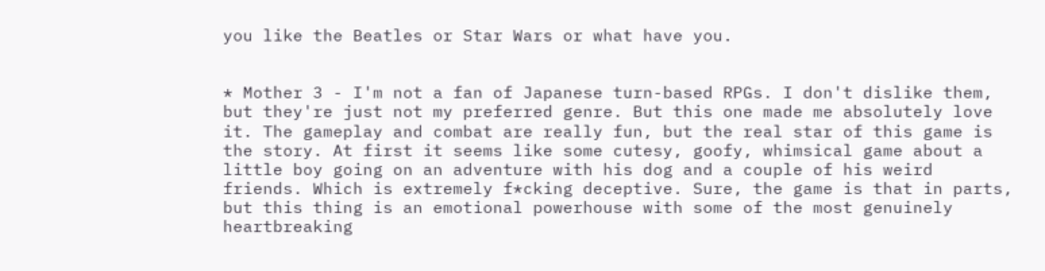you like the Beatles or Star Wars or what have you.


* Mother 3 - I'm not a fan of Japanese turn-based RPGs. I don't dislike them, but they're just not my preferred genre. But this one made me absolutely love it. The gameplay and combat are really fun, but the real star of this game is the story. At first it seems like some cutesy, goofy, whimsical game about a little boy going on an adventure with his dog and a couple of his weird friends. Which is extremely f*cking deceptive. Sure, the game is that in parts, but this thing is an emotional powerhouse with some of the most genuinely heartbreaking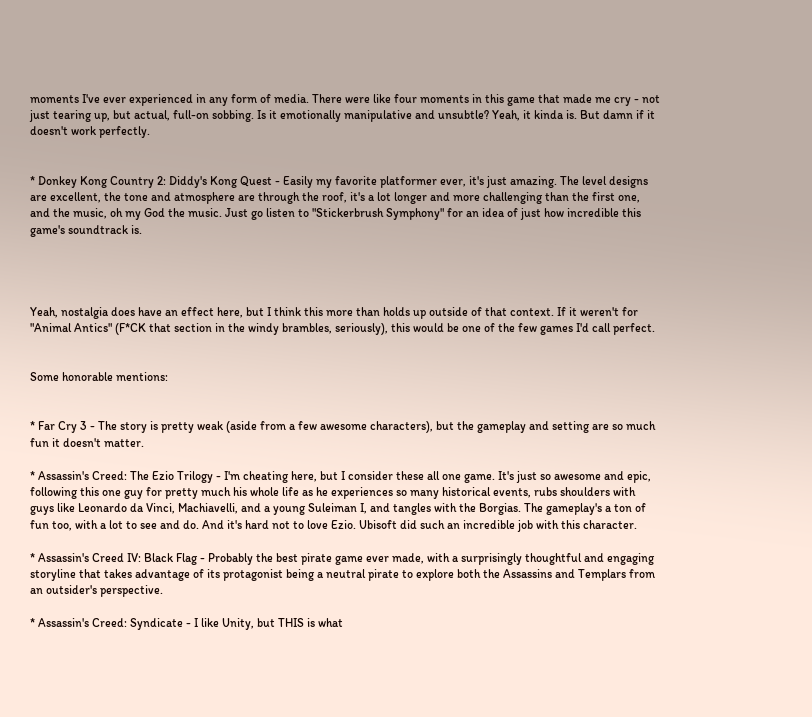moments I've ever experienced in any form of media. There were like four moments in this game that made me cry - not just tearing up, but actual, full-on sobbing. Is it emotionally manipulative and unsubtle? Yeah, it kinda is. But damn if it doesn't work perfectly.


* Donkey Kong Country 2: Diddy's Kong Quest - Easily my favorite platformer ever, it's just amazing. The level designs are excellent, the tone and atmosphere are through the roof, it's a lot longer and more challenging than the first one, and the music, oh my God the music. Just go listen to "Stickerbrush Symphony" for an idea of just how incredible this game's soundtrack is.




Yeah, nostalgia does have an effect here, but I think this more than holds up outside of that context. If it weren't for "Animal Antics" (F*CK that section in the windy brambles, seriously), this would be one of the few games I'd call perfect.


Some honorable mentions:


* Far Cry 3 - The story is pretty weak (aside from a few awesome characters), but the gameplay and setting are so much fun it doesn't matter.

* Assassin's Creed: The Ezio Trilogy - I'm cheating here, but I consider these all one game. It's just so awesome and epic, following this one guy for pretty much his whole life as he experiences so many historical events, rubs shoulders with guys like Leonardo da Vinci, Machiavelli, and a young Suleiman I, and tangles with the Borgias. The gameplay's a ton of fun too, with a lot to see and do. And it's hard not to love Ezio. Ubisoft did such an incredible job with this character.

* Assassin's Creed IV: Black Flag - Probably the best pirate game ever made, with a surprisingly thoughtful and engaging storyline that takes advantage of its protagonist being a neutral pirate to explore both the Assassins and Templars from an outsider's perspective.

* Assassin's Creed: Syndicate - I like Unity, but THIS is what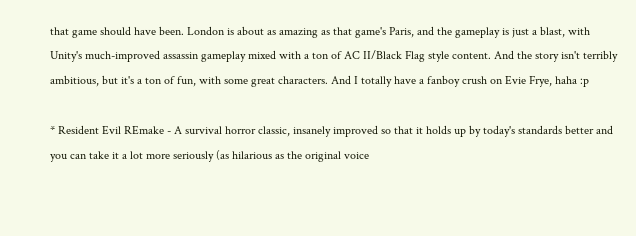that game should have been. London is about as amazing as that game's Paris, and the gameplay is just a blast, with Unity's much-improved assassin gameplay mixed with a ton of AC II/Black Flag style content. And the story isn't terribly ambitious, but it's a ton of fun, with some great characters. And I totally have a fanboy crush on Evie Frye, haha :p

* Resident Evil REmake - A survival horror classic, insanely improved so that it holds up by today's standards better and you can take it a lot more seriously (as hilarious as the original voice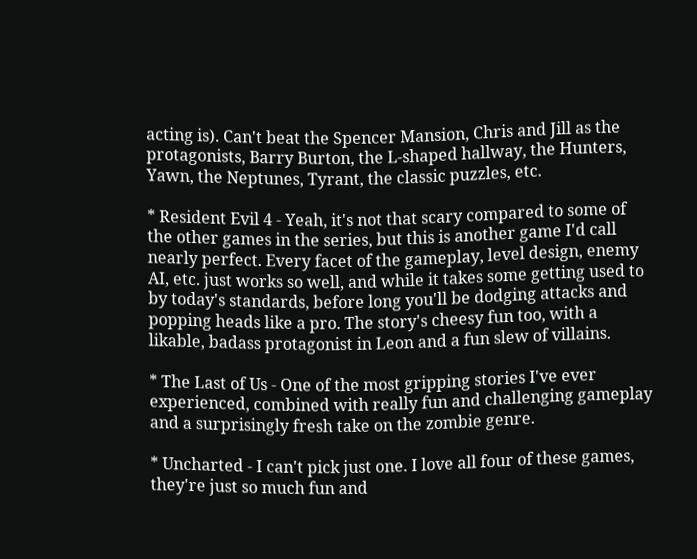acting is). Can't beat the Spencer Mansion, Chris and Jill as the protagonists, Barry Burton, the L-shaped hallway, the Hunters, Yawn, the Neptunes, Tyrant, the classic puzzles, etc.

* Resident Evil 4 - Yeah, it's not that scary compared to some of the other games in the series, but this is another game I'd call nearly perfect. Every facet of the gameplay, level design, enemy AI, etc. just works so well, and while it takes some getting used to by today's standards, before long you'll be dodging attacks and popping heads like a pro. The story's cheesy fun too, with a likable, badass protagonist in Leon and a fun slew of villains.

* The Last of Us - One of the most gripping stories I've ever experienced, combined with really fun and challenging gameplay and a surprisingly fresh take on the zombie genre.

* Uncharted - I can't pick just one. I love all four of these games, they're just so much fun and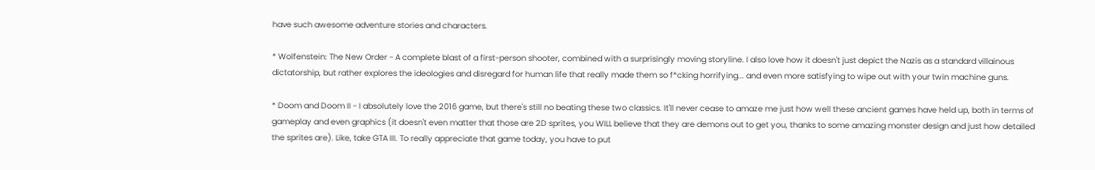have such awesome adventure stories and characters.

* Wolfenstein: The New Order - A complete blast of a first-person shooter, combined with a surprisingly moving storyline. I also love how it doesn't just depict the Nazis as a standard villainous dictatorship, but rather explores the ideologies and disregard for human life that really made them so f*cking horrifying... and even more satisfying to wipe out with your twin machine guns.

* Doom and Doom II - I absolutely love the 2016 game, but there's still no beating these two classics. It'll never cease to amaze me just how well these ancient games have held up, both in terms of gameplay and even graphics (it doesn't even matter that those are 2D sprites, you WILL believe that they are demons out to get you, thanks to some amazing monster design and just how detailed the sprites are). Like, take GTA III. To really appreciate that game today, you have to put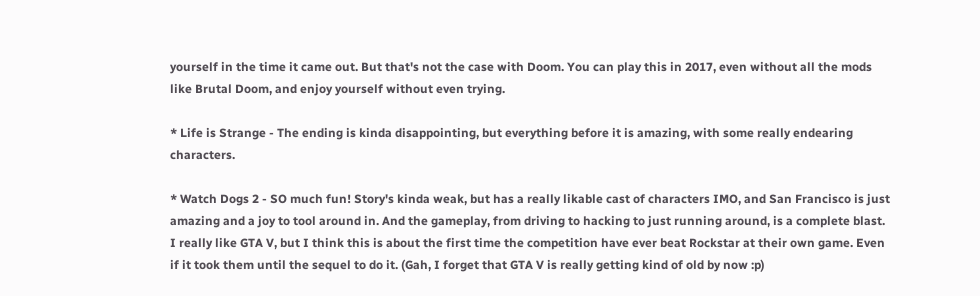yourself in the time it came out. But that's not the case with Doom. You can play this in 2017, even without all the mods like Brutal Doom, and enjoy yourself without even trying.

* Life is Strange - The ending is kinda disappointing, but everything before it is amazing, with some really endearing characters.

* Watch Dogs 2 - SO much fun! Story's kinda weak, but has a really likable cast of characters IMO, and San Francisco is just amazing and a joy to tool around in. And the gameplay, from driving to hacking to just running around, is a complete blast. I really like GTA V, but I think this is about the first time the competition have ever beat Rockstar at their own game. Even if it took them until the sequel to do it. (Gah, I forget that GTA V is really getting kind of old by now :p)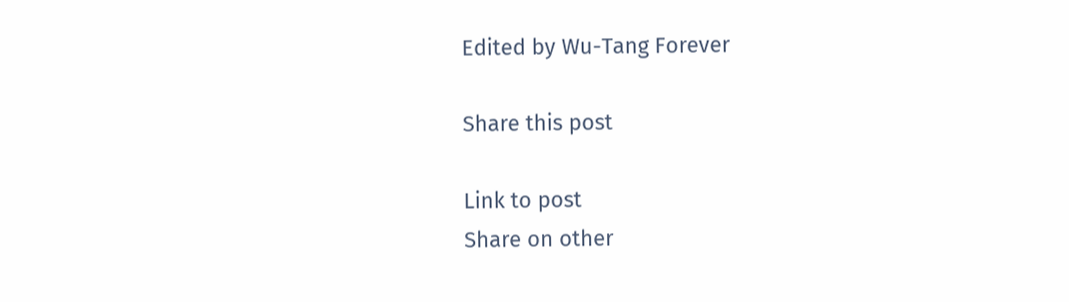Edited by Wu-Tang Forever

Share this post

Link to post
Share on other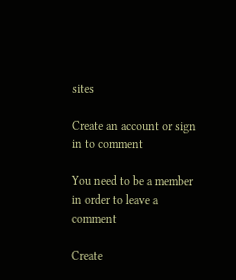sites

Create an account or sign in to comment

You need to be a member in order to leave a comment

Create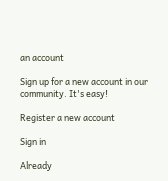an account

Sign up for a new account in our community. It's easy!

Register a new account

Sign in

Already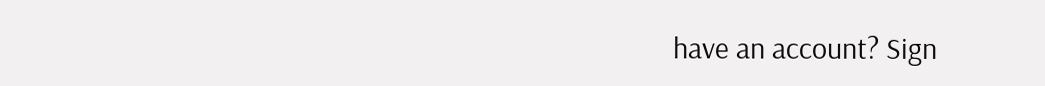have an account? Sign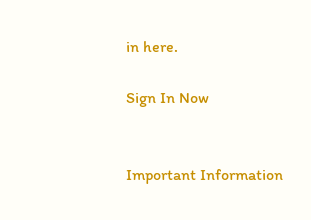in here.

Sign In Now


Important Information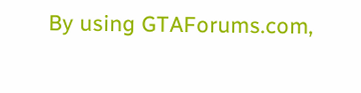By using GTAForums.com,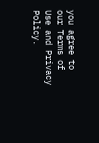you agree to our Terms of Use and Privacy Policy.